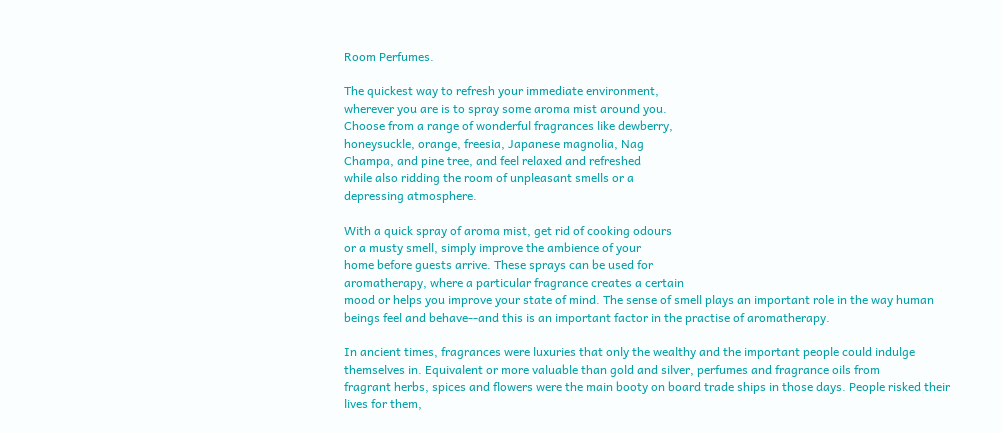Room Perfumes.

The quickest way to refresh your immediate environment,
wherever you are is to spray some aroma mist around you.
Choose from a range of wonderful fragrances like dewberry,
honeysuckle, orange, freesia, Japanese magnolia, Nag
Champa, and pine tree, and feel relaxed and refreshed
while also ridding the room of unpleasant smells or a
depressing atmosphere.

With a quick spray of aroma mist, get rid of cooking odours
or a musty smell, simply improve the ambience of your
home before guests arrive. These sprays can be used for
aromatherapy, where a particular fragrance creates a certain
mood or helps you improve your state of mind. The sense of smell plays an important role in the way human beings feel and behave--and this is an important factor in the practise of aromatherapy.

In ancient times, fragrances were luxuries that only the wealthy and the important people could indulge themselves in. Equivalent or more valuable than gold and silver, perfumes and fragrance oils from
fragrant herbs, spices and flowers were the main booty on board trade ships in those days. People risked their lives for them,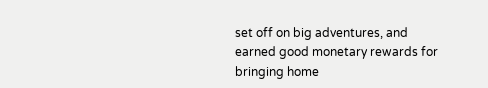set off on big adventures, and earned good monetary rewards for bringing home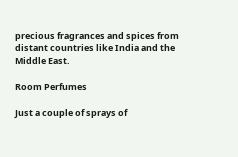precious fragrances and spices from distant countries like India and the Middle East.

Room Perfumes

Just a couple of sprays of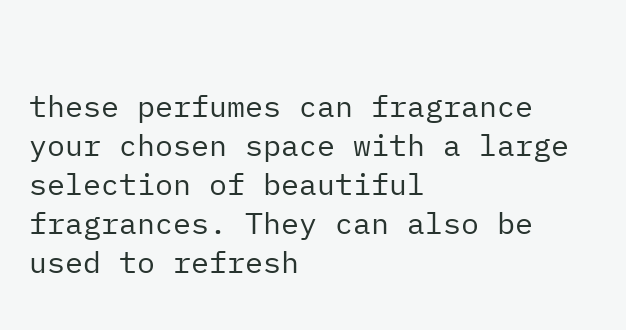these perfumes can fragrance your chosen space with a large selection of beautiful fragrances. They can also be used to refresh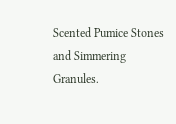Scented Pumice Stones and Simmering Granules.